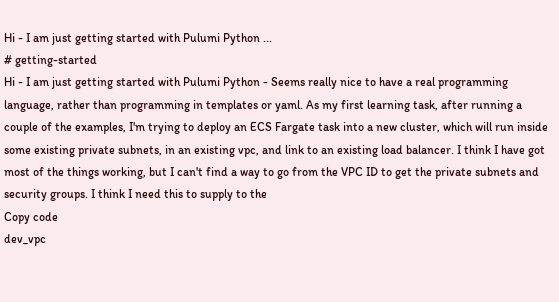Hi - I am just getting started with Pulumi Python ...
# getting-started
Hi - I am just getting started with Pulumi Python - Seems really nice to have a real programming language, rather than programming in templates or yaml. As my first learning task, after running a couple of the examples, I'm trying to deploy an ECS Fargate task into a new cluster, which will run inside some existing private subnets, in an existing vpc, and link to an existing load balancer. I think I have got most of the things working, but I can't find a way to go from the VPC ID to get the private subnets and security groups. I think I need this to supply to the
Copy code
dev_vpc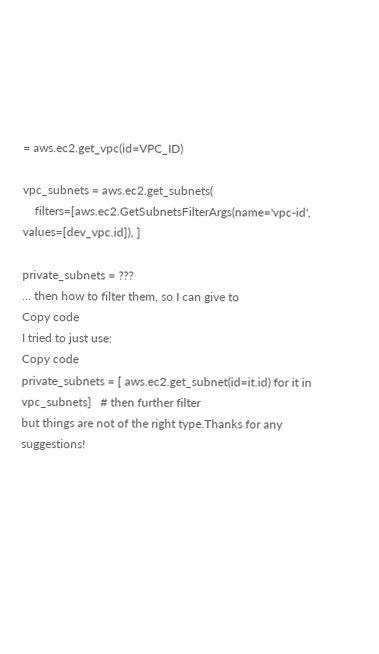= aws.ec2.get_vpc(id=VPC_ID)

vpc_subnets = aws.ec2.get_subnets(
    filters=[aws.ec2.GetSubnetsFilterArgs(name='vpc-id', values=[dev_vpc.id]), ]

private_subnets = ???
... then how to filter them, so I can give to
Copy code
I tried to just use:
Copy code
private_subnets = [ aws.ec2.get_subnet(id=it.id) for it in vpc_subnets]   # then further filter
but things are not of the right type.Thanks for any suggestions!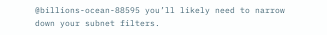@billions-ocean-88595 you’ll likely need to narrow down your subnet filters.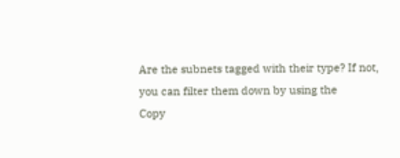Are the subnets tagged with their type? If not, you can filter them down by using the
Copy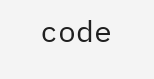code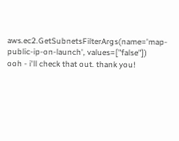aws.ec2.GetSubnetsFilterArgs(name='map-public-ip-on-launch', values=["false"])
ooh - i'll check that out. thank you!